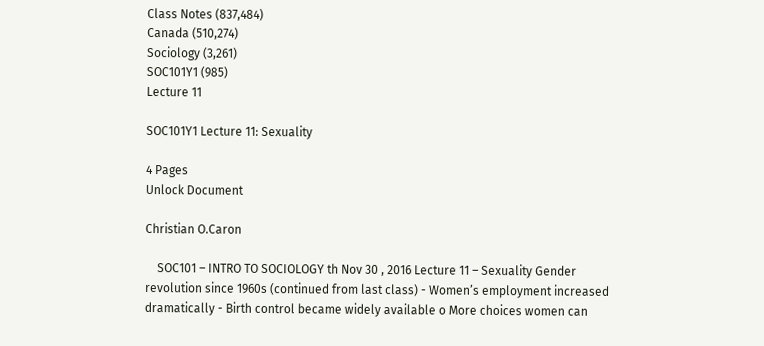Class Notes (837,484)
Canada (510,274)
Sociology (3,261)
SOC101Y1 (985)
Lecture 11

SOC101Y1 Lecture 11: Sexuality

4 Pages
Unlock Document

Christian O.Caron

    SOC101 – INTRO TO SOCIOLOGY th Nov 30 , 2016 Lecture 11 – Sexuality Gender revolution since 1960s (continued from last class) - Women’s employment increased dramatically - Birth control became widely available o More choices women can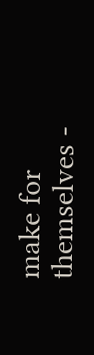make for themselves -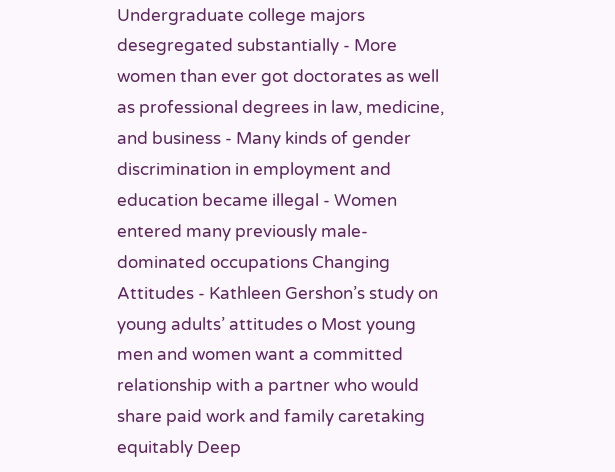Undergraduate college majors desegregated substantially - More women than ever got doctorates as well as professional degrees in law, medicine, and business - Many kinds of gender discrimination in employment and education became illegal - Women entered many previously male-dominated occupations Changing Attitudes - Kathleen Gershon’s study on young adults’ attitudes o Most young men and women want a committed relationship with a partner who would share paid work and family caretaking equitably Deep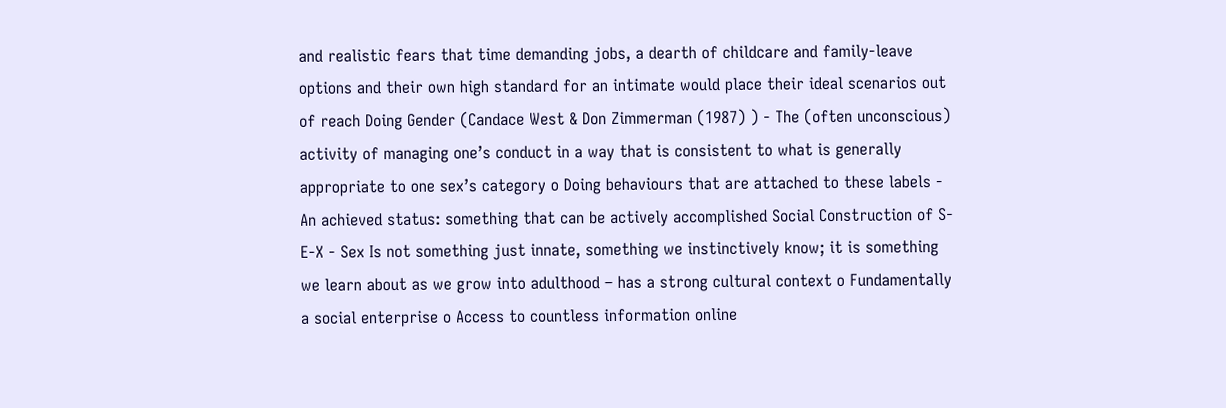and realistic fears that time demanding jobs, a dearth of childcare and family-leave options and their own high standard for an intimate would place their ideal scenarios out of reach Doing Gender (Candace West & Don Zimmerman (1987) ) - The (often unconscious) activity of managing one’s conduct in a way that is consistent to what is generally appropriate to one sex’s category o Doing behaviours that are attached to these labels - An achieved status: something that can be actively accomplished Social Construction of S-E-X - Sex Is not something just innate, something we instinctively know; it is something we learn about as we grow into adulthood – has a strong cultural context o Fundamentally a social enterprise o Access to countless information online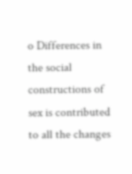o Differences in the social constructions of sex is contributed to all the changes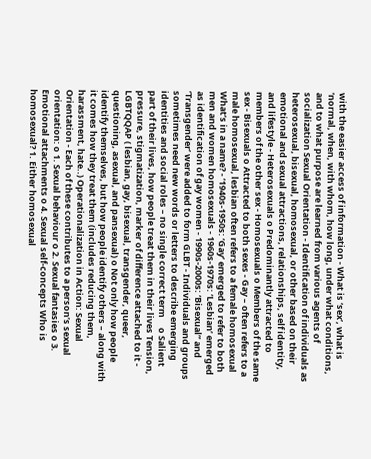with the easier access of information - What is ‘sex’, what is ‘normal, when, with whom, how long, under what conditions, and to what purpose are learned from various agents of socialization Sexual Orientation - Identification of individuals as heterosexual, bisexual, homosexual, or other based on their emotional and sexual attractions, relationships, self identity, and lifestyle - Heterosexuals o Predominantly attracted to members of the other sex - Homosexuals o Members of the same sex - Bisexuals o Attracted to both sexes - Gay – often refers to a male homosexual, lesbian often refers to a female homosexual What’s in a name? - ‘1940s-1950s: ‘Gay’ emerged to refer to both men and women homosexuals - 1960s-1970s: ‘Lesbian’ emerged as identification of gay women - 1990s-2000s: ‘Bisexual” and ‘Transgender’ were added to form GLBT - Individuals and groups sometimes need new words or letters to describe emerging identities and social roles – no single correct term     o Salient part of their lives, how people treat them in their lives Tension, pressure, stigmatization, marker of difference attached to it - LGBTQQAP ( lesbian, gay, bisexual, transgender, queer, questioning, asexual, and pansexual) o Not only how people identify themselves, but how people identify others – along with it comes how they treat them (includes reducing them, harassment, hate..) Operationalization in Action: Sexual Orientation - Each of these contributes to a person’s sexual orientation: o 1. Sexual behaviour o 2. Sexual fantasies o 3. Emotional attachments o 4. Sexual self-concepts Who is homosexual? 1. Either homosexual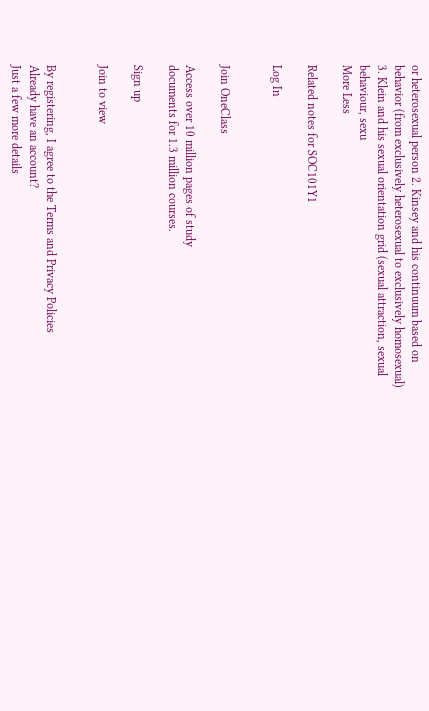or heterosexual person 2. Kinsey and his continuum based on behavior (from exclusively heterosexual to exclusively homosexual) 3. Klein and his sexual orientation grid (sexual attraction, sexual behaviour, sexu
More Less

Related notes for SOC101Y1

Log In


Join OneClass

Access over 10 million pages of study
documents for 1.3 million courses.

Sign up

Join to view


By registering, I agree to the Terms and Privacy Policies
Already have an account?
Just a few more details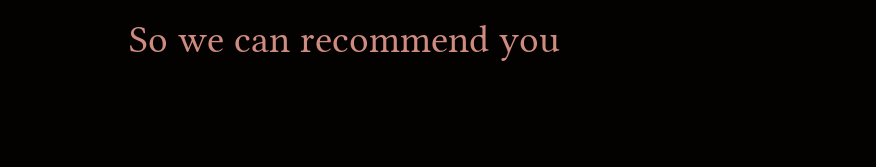So we can recommend you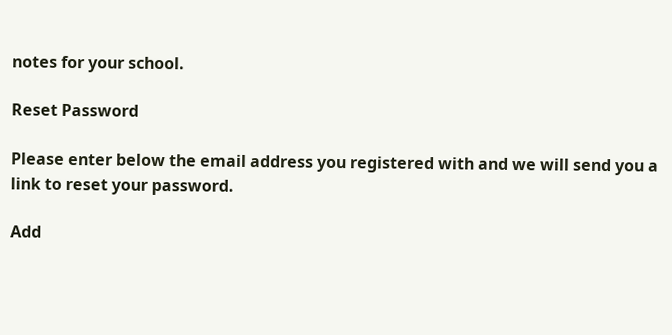notes for your school.

Reset Password

Please enter below the email address you registered with and we will send you a link to reset your password.

Add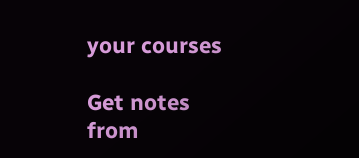your courses

Get notes from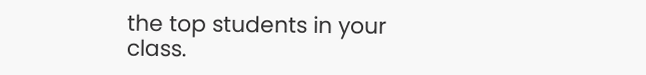the top students in your class.